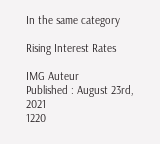In the same category

Rising Interest Rates

IMG Auteur
Published : August 23rd, 2021
1220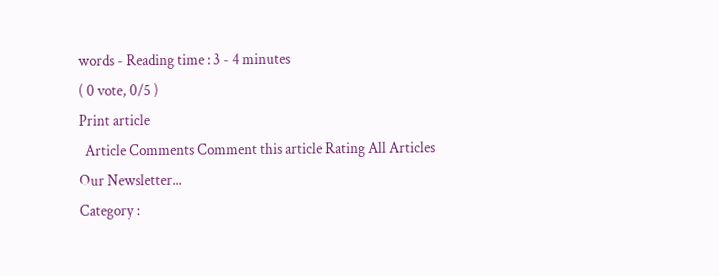words - Reading time : 3 - 4 minutes
( 0 vote, 0/5 )
Print article
  Article Comments Comment this article Rating All Articles
Our Newsletter...
Category :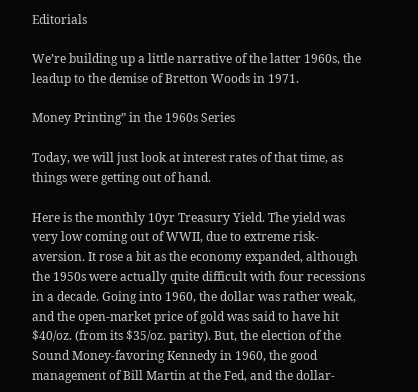Editorials

We’re building up a little narrative of the latter 1960s, the leadup to the demise of Bretton Woods in 1971.

Money Printing” in the 1960s Series

Today, we will just look at interest rates of that time, as things were getting out of hand.

Here is the monthly 10yr Treasury Yield. The yield was very low coming out of WWII, due to extreme risk-aversion. It rose a bit as the economy expanded, although the 1950s were actually quite difficult with four recessions in a decade. Going into 1960, the dollar was rather weak, and the open-market price of gold was said to have hit $40/oz. (from its $35/oz. parity). But, the election of the Sound Money-favoring Kennedy in 1960, the good management of Bill Martin at the Fed, and the dollar-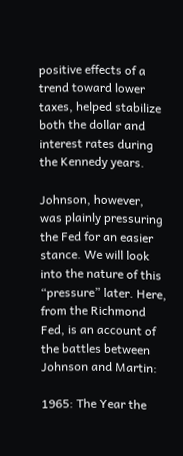positive effects of a trend toward lower taxes, helped stabilize both the dollar and interest rates during the Kennedy years.

Johnson, however, was plainly pressuring the Fed for an easier stance. We will look into the nature of this “pressure” later. Here, from the Richmond Fed, is an account of the battles between Johnson and Martin:

1965: The Year the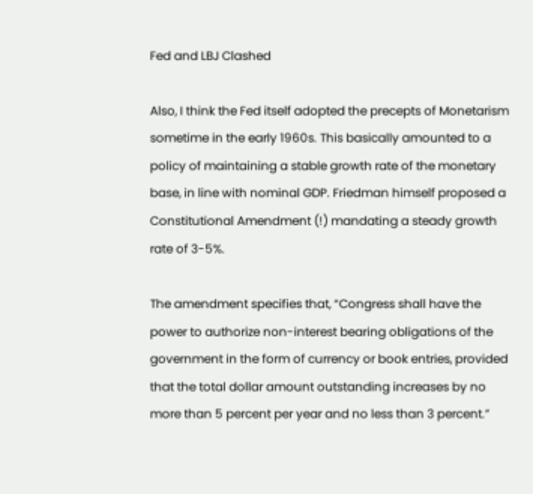Fed and LBJ Clashed

Also, I think the Fed itself adopted the precepts of Monetarism sometime in the early 1960s. This basically amounted to a policy of maintaining a stable growth rate of the monetary base, in line with nominal GDP. Friedman himself proposed a Constitutional Amendment (!) mandating a steady growth rate of 3-5%.

The amendment specifies that, “Congress shall have the power to authorize non-interest bearing obligations of the government in the form of currency or book entries, provided that the total dollar amount outstanding increases by no more than 5 percent per year and no less than 3 percent.”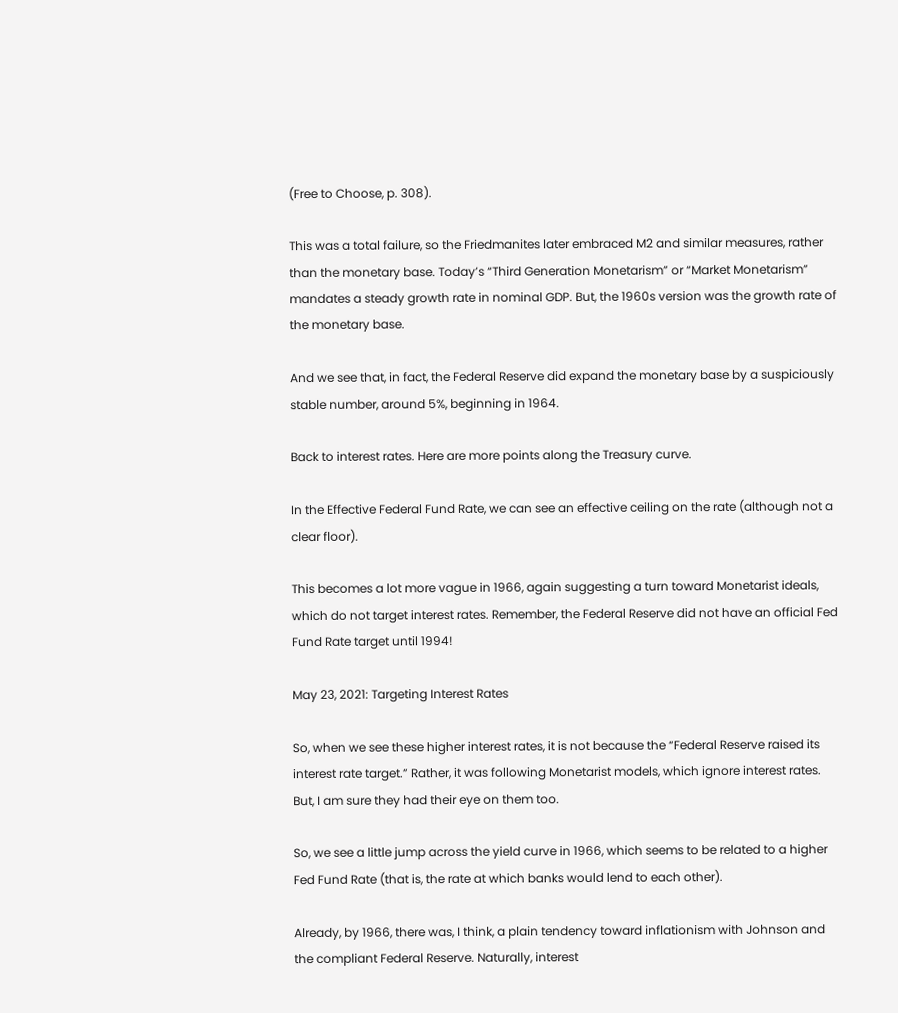(Free to Choose, p. 308).

This was a total failure, so the Friedmanites later embraced M2 and similar measures, rather than the monetary base. Today’s “Third Generation Monetarism” or “Market Monetarism” mandates a steady growth rate in nominal GDP. But, the 1960s version was the growth rate of the monetary base.

And we see that, in fact, the Federal Reserve did expand the monetary base by a suspiciously stable number, around 5%, beginning in 1964.

Back to interest rates. Here are more points along the Treasury curve.

In the Effective Federal Fund Rate, we can see an effective ceiling on the rate (although not a clear floor).

This becomes a lot more vague in 1966, again suggesting a turn toward Monetarist ideals, which do not target interest rates. Remember, the Federal Reserve did not have an official Fed Fund Rate target until 1994!

May 23, 2021: Targeting Interest Rates

So, when we see these higher interest rates, it is not because the “Federal Reserve raised its interest rate target.” Rather, it was following Monetarist models, which ignore interest rates. But, I am sure they had their eye on them too.

So, we see a little jump across the yield curve in 1966, which seems to be related to a higher Fed Fund Rate (that is, the rate at which banks would lend to each other).

Already, by 1966, there was, I think, a plain tendency toward inflationism with Johnson and the compliant Federal Reserve. Naturally, interest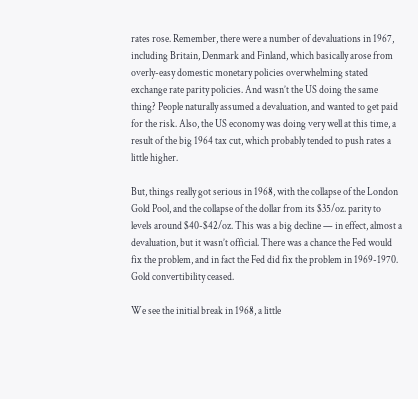rates rose. Remember, there were a number of devaluations in 1967, including Britain, Denmark and Finland, which basically arose from overly-easy domestic monetary policies overwhelming stated exchange rate parity policies. And wasn’t the US doing the same thing? People naturally assumed a devaluation, and wanted to get paid for the risk. Also, the US economy was doing very well at this time, a result of the big 1964 tax cut, which probably tended to push rates a little higher.

But, things really got serious in 1968, with the collapse of the London Gold Pool, and the collapse of the dollar from its $35/oz. parity to levels around $40-$42/oz. This was a big decline — in effect, almost a devaluation, but it wasn’t official. There was a chance the Fed would fix the problem, and in fact the Fed did fix the problem in 1969-1970. Gold convertibility ceased.

We see the initial break in 1968, a little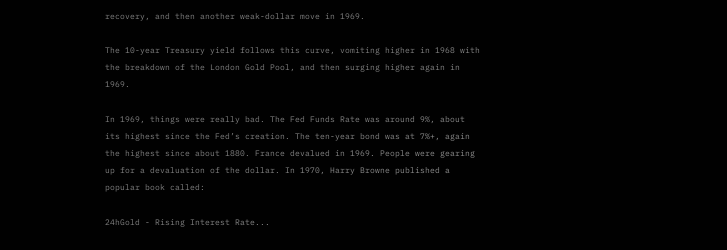recovery, and then another weak-dollar move in 1969.

The 10-year Treasury yield follows this curve, vomiting higher in 1968 with the breakdown of the London Gold Pool, and then surging higher again in 1969.

In 1969, things were really bad. The Fed Funds Rate was around 9%, about its highest since the Fed’s creation. The ten-year bond was at 7%+, again the highest since about 1880. France devalued in 1969. People were gearing up for a devaluation of the dollar. In 1970, Harry Browne published a popular book called:

24hGold - Rising Interest Rate...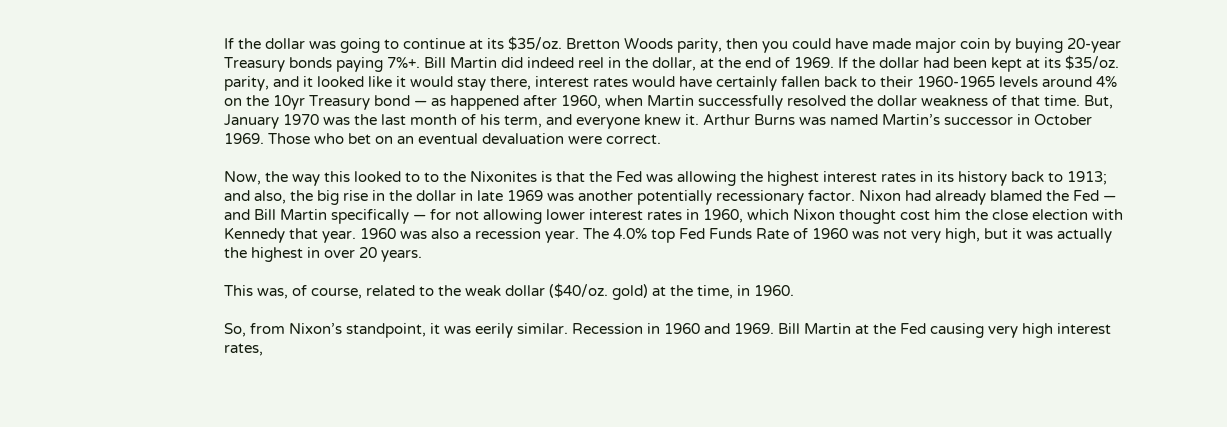If the dollar was going to continue at its $35/oz. Bretton Woods parity, then you could have made major coin by buying 20-year Treasury bonds paying 7%+. Bill Martin did indeed reel in the dollar, at the end of 1969. If the dollar had been kept at its $35/oz. parity, and it looked like it would stay there, interest rates would have certainly fallen back to their 1960-1965 levels around 4% on the 10yr Treasury bond — as happened after 1960, when Martin successfully resolved the dollar weakness of that time. But, January 1970 was the last month of his term, and everyone knew it. Arthur Burns was named Martin’s successor in October 1969. Those who bet on an eventual devaluation were correct.

Now, the way this looked to to the Nixonites is that the Fed was allowing the highest interest rates in its history back to 1913; and also, the big rise in the dollar in late 1969 was another potentially recessionary factor. Nixon had already blamed the Fed — and Bill Martin specifically — for not allowing lower interest rates in 1960, which Nixon thought cost him the close election with Kennedy that year. 1960 was also a recession year. The 4.0% top Fed Funds Rate of 1960 was not very high, but it was actually the highest in over 20 years.

This was, of course, related to the weak dollar ($40/oz. gold) at the time, in 1960.

So, from Nixon’s standpoint, it was eerily similar. Recession in 1960 and 1969. Bill Martin at the Fed causing very high interest rates,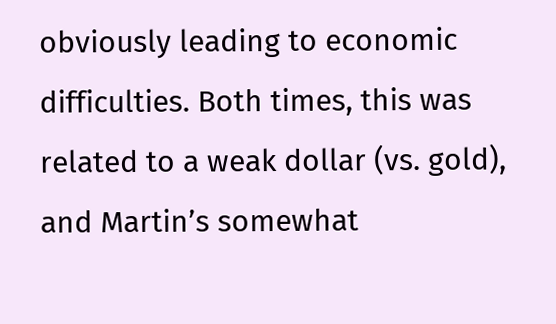obviously leading to economic difficulties. Both times, this was related to a weak dollar (vs. gold), and Martin’s somewhat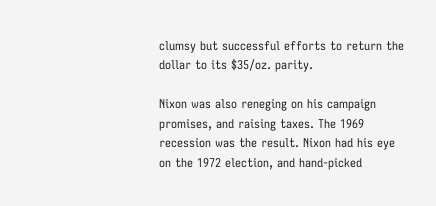clumsy but successful efforts to return the dollar to its $35/oz. parity.

Nixon was also reneging on his campaign promises, and raising taxes. The 1969 recession was the result. Nixon had his eye on the 1972 election, and hand-picked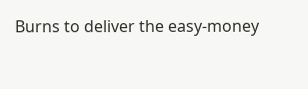Burns to deliver the easy-money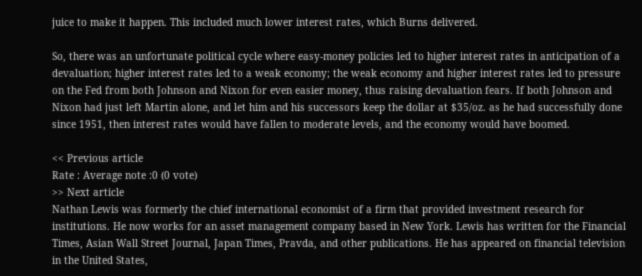juice to make it happen. This included much lower interest rates, which Burns delivered.

So, there was an unfortunate political cycle where easy-money policies led to higher interest rates in anticipation of a devaluation; higher interest rates led to a weak economy; the weak economy and higher interest rates led to pressure on the Fed from both Johnson and Nixon for even easier money, thus raising devaluation fears. If both Johnson and Nixon had just left Martin alone, and let him and his successors keep the dollar at $35/oz. as he had successfully done since 1951, then interest rates would have fallen to moderate levels, and the economy would have boomed.

<< Previous article
Rate : Average note :0 (0 vote)
>> Next article
Nathan Lewis was formerly the chief international economist of a firm that provided investment research for institutions. He now works for an asset management company based in New York. Lewis has written for the Financial Times, Asian Wall Street Journal, Japan Times, Pravda, and other publications. He has appeared on financial television in the United States,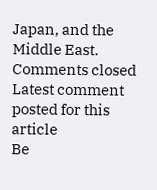Japan, and the Middle East.
Comments closed
Latest comment posted for this article
Be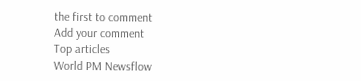the first to comment
Add your comment
Top articles
World PM Newsflow